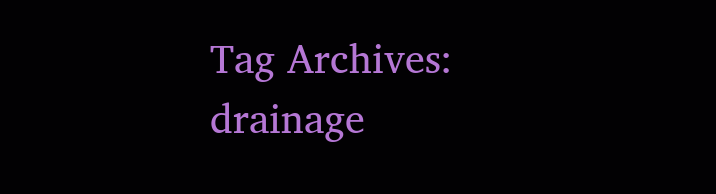Tag Archives: drainage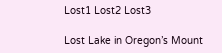Lost1 Lost2 Lost3

Lost Lake in Oregon’s Mount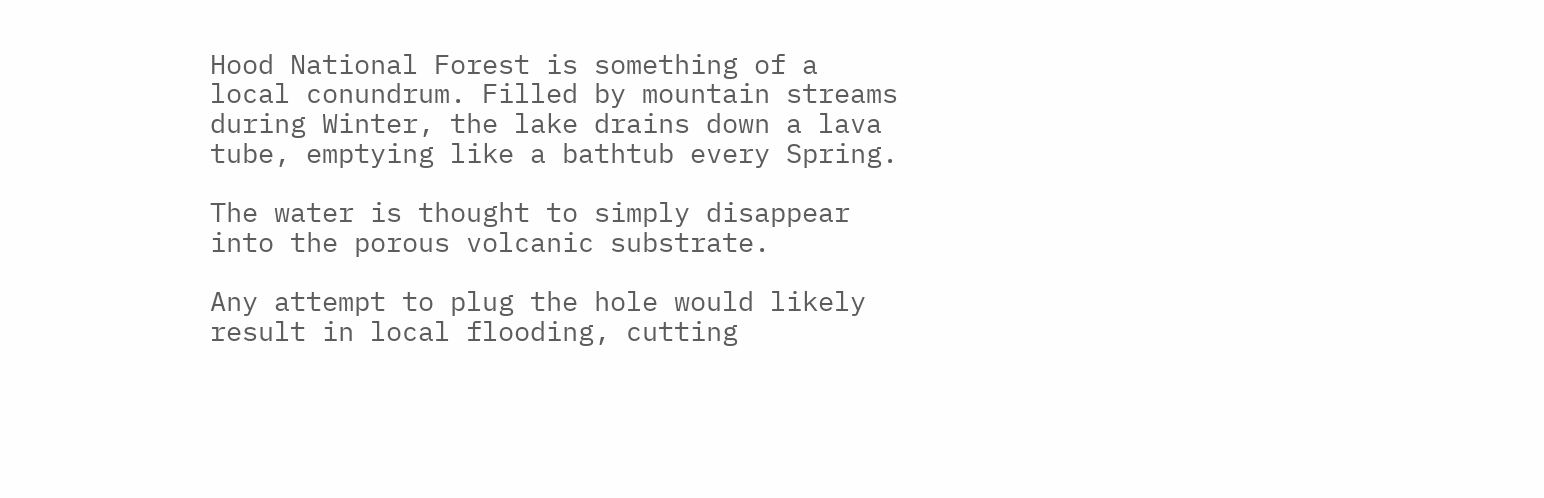Hood National Forest is something of a local conundrum. Filled by mountain streams during Winter, the lake drains down a lava tube, emptying like a bathtub every Spring.

The water is thought to simply disappear into the porous volcanic substrate.

Any attempt to plug the hole would likely result in local flooding, cutting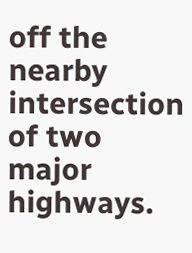off the nearby intersection of two major highways.